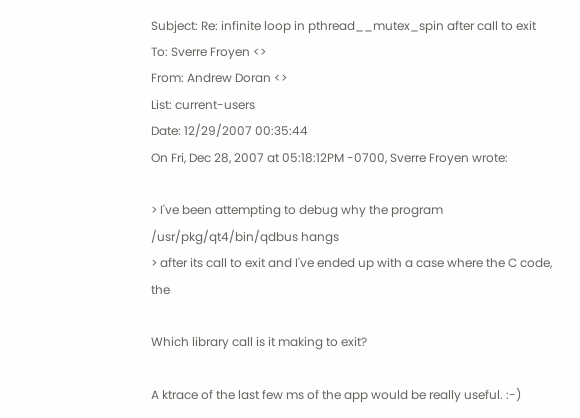Subject: Re: infinite loop in pthread__mutex_spin after call to exit
To: Sverre Froyen <>
From: Andrew Doran <>
List: current-users
Date: 12/29/2007 00:35:44
On Fri, Dec 28, 2007 at 05:18:12PM -0700, Sverre Froyen wrote:

> I've been attempting to debug why the program /usr/pkg/qt4/bin/qdbus hangs
> after its call to exit and I've ended up with a case where the C code, the

Which library call is it making to exit?

A ktrace of the last few ms of the app would be really useful. :-)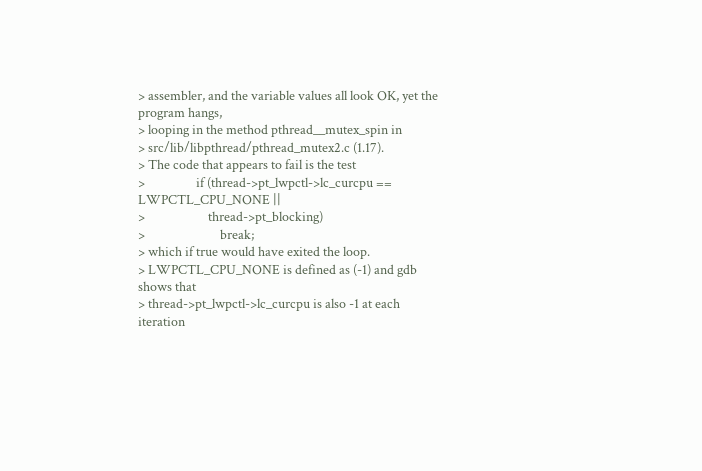> assembler, and the variable values all look OK, yet the program hangs,
> looping in the method pthread__mutex_spin in
> src/lib/libpthread/pthread_mutex2.c (1.17).
> The code that appears to fail is the test
>                 if (thread->pt_lwpctl->lc_curcpu == LWPCTL_CPU_NONE ||
>                     thread->pt_blocking)
>                         break;
> which if true would have exited the loop.
> LWPCTL_CPU_NONE is defined as (-1) and gdb shows that
> thread->pt_lwpctl->lc_curcpu is also -1 at each iteration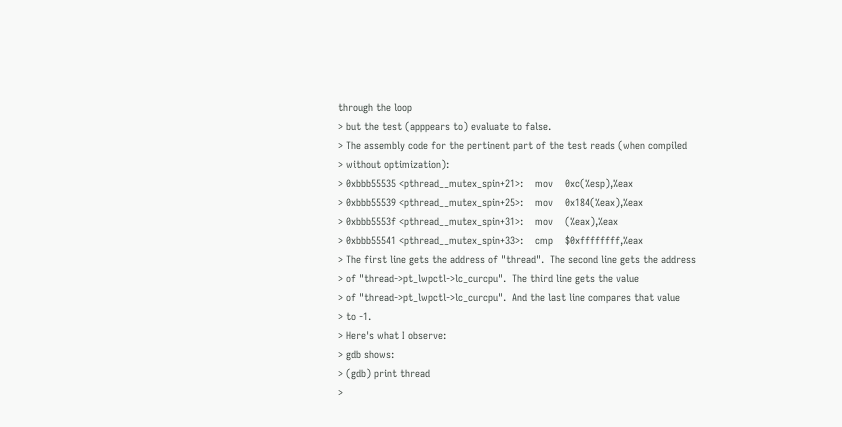through the loop
> but the test (apppears to) evaluate to false.
> The assembly code for the pertinent part of the test reads (when compiled
> without optimization):
> 0xbbb55535 <pthread__mutex_spin+21>:    mov    0xc(%esp),%eax
> 0xbbb55539 <pthread__mutex_spin+25>:    mov    0x184(%eax),%eax
> 0xbbb5553f <pthread__mutex_spin+31>:    mov    (%eax),%eax
> 0xbbb55541 <pthread__mutex_spin+33>:    cmp    $0xffffffff,%eax
> The first line gets the address of "thread".  The second line gets the address
> of "thread->pt_lwpctl->lc_curcpu".  The third line gets the value
> of "thread->pt_lwpctl->lc_curcpu".  And the last line compares that value
> to -1.
> Here's what I observe:
> gdb shows:
> (gdb) print thread
>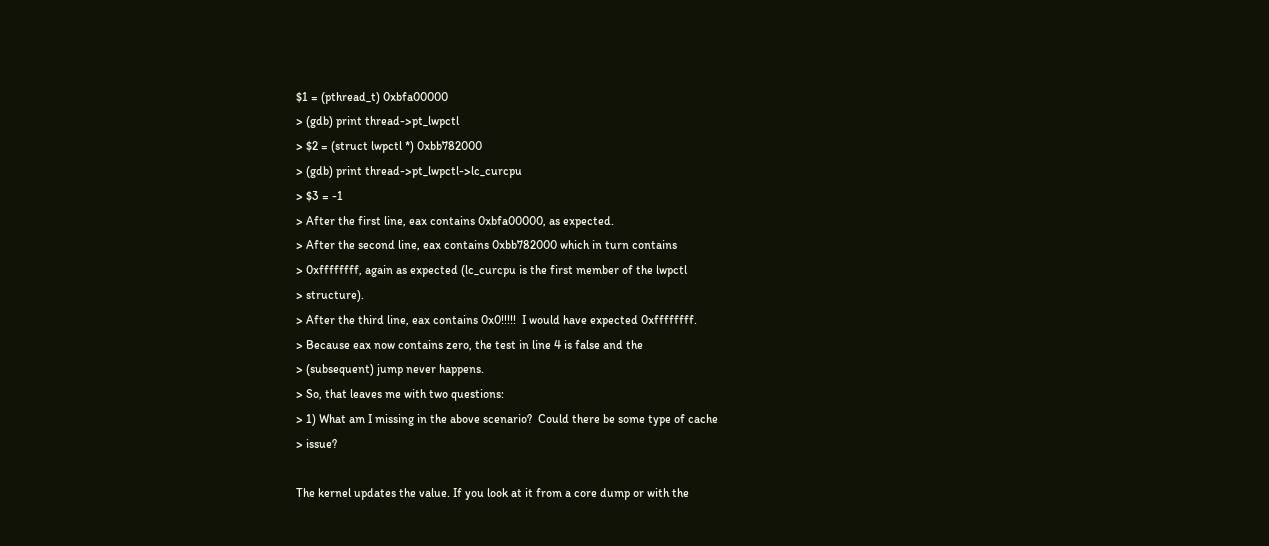$1 = (pthread_t) 0xbfa00000
> (gdb) print thread->pt_lwpctl
> $2 = (struct lwpctl *) 0xbb782000
> (gdb) print thread->pt_lwpctl->lc_curcpu
> $3 = -1
> After the first line, eax contains 0xbfa00000, as expected.
> After the second line, eax contains 0xbb782000 which in turn contains
> 0xffffffff, again as expected (lc_curcpu is the first member of the lwpctl
> structure).
> After the third line, eax contains 0x0!!!!!  I would have expected 0xffffffff.
> Because eax now contains zero, the test in line 4 is false and the
> (subsequent) jump never happens.
> So, that leaves me with two questions:
> 1) What am I missing in the above scenario?  Could there be some type of cache
> issue?

The kernel updates the value. If you look at it from a core dump or with the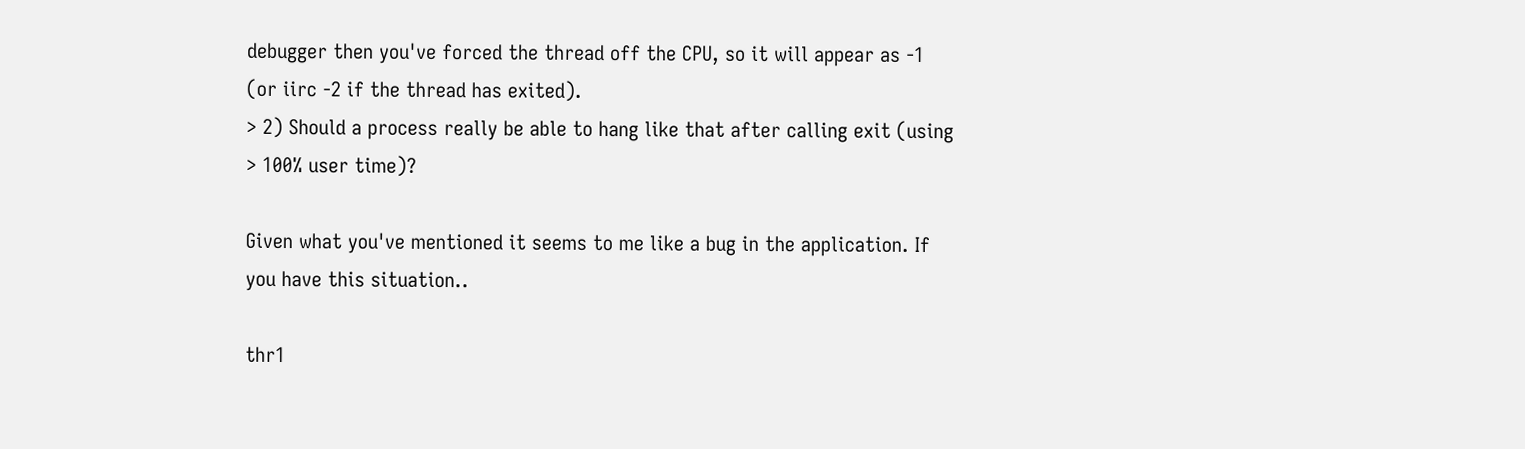debugger then you've forced the thread off the CPU, so it will appear as -1
(or iirc -2 if the thread has exited).
> 2) Should a process really be able to hang like that after calling exit (using
> 100% user time)?

Given what you've mentioned it seems to me like a bug in the application. If
you have this situation..

thr1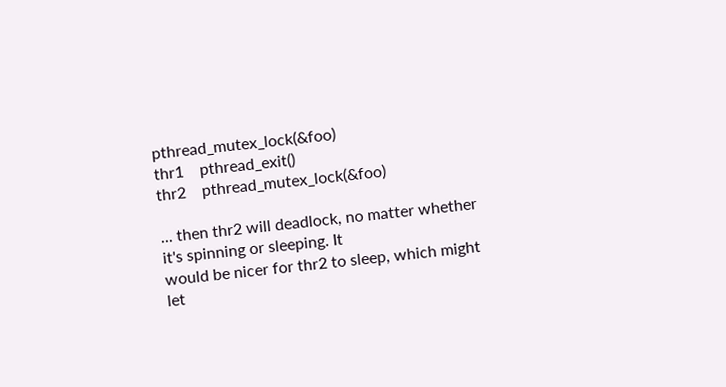pthread_mutex_lock(&foo)
thr1    pthread_exit()
thr2    pthread_mutex_lock(&foo)

... then thr2 will deadlock, no matter whether it's spinning or sleeping. It
would be nicer for thr2 to sleep, which might let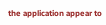the application appear to